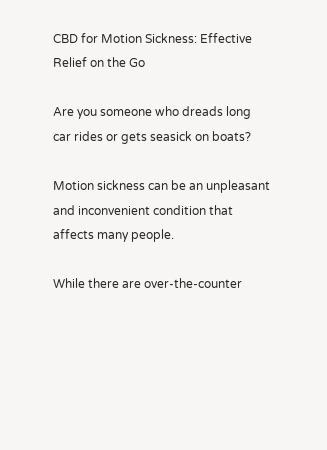CBD for Motion Sickness: Effective Relief on the Go

Are you someone who dreads long car rides or gets seasick on boats?

Motion sickness can be an unpleasant and inconvenient condition that affects many people.

While there are over-the-counter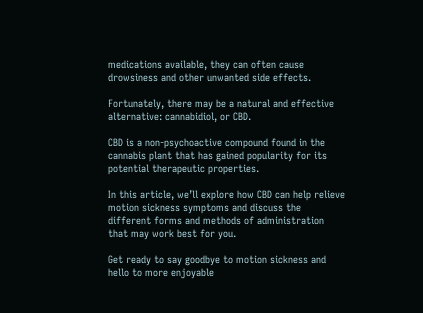medications available, they can often cause drowsiness and other unwanted side effects.

Fortunately, there may be a natural and effective alternative: cannabidiol, or CBD.

CBD is a non-psychoactive compound found in the cannabis plant that has gained popularity for its potential therapeutic properties.

In this article, we’ll explore how CBD can help relieve motion sickness symptoms and discuss the different forms and methods of administration that may work best for you.

Get ready to say goodbye to motion sickness and hello to more enjoyable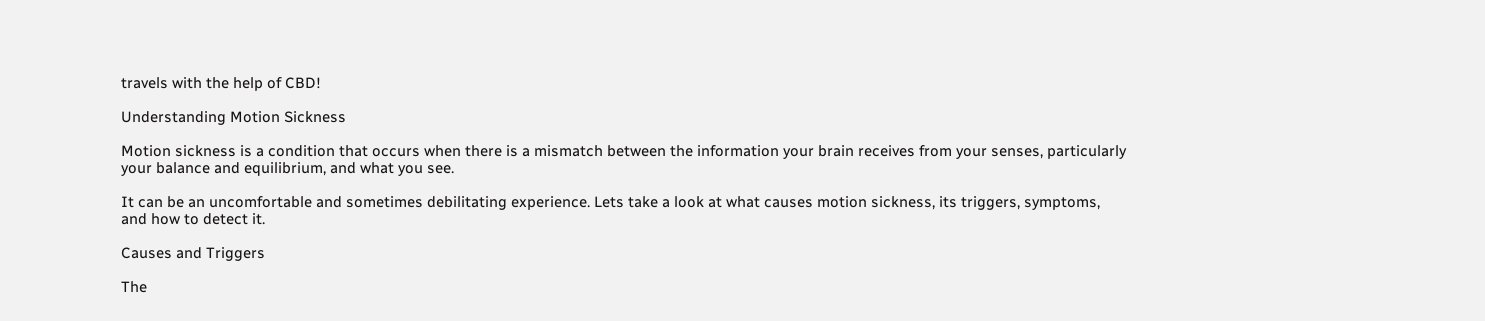travels with the help of CBD!

Understanding Motion Sickness

Motion sickness is a condition that occurs when there is a mismatch between the information your brain receives from your senses, particularly your balance and equilibrium, and what you see.

It can be an uncomfortable and sometimes debilitating experience. Lets take a look at what causes motion sickness, its triggers, symptoms, and how to detect it.

Causes and Triggers

The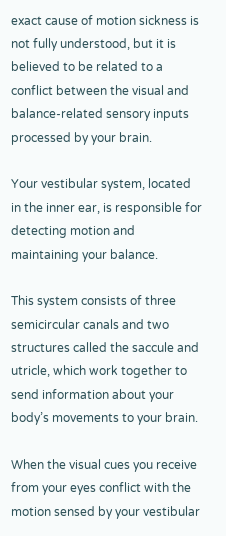exact cause of motion sickness is not fully understood, but it is believed to be related to a conflict between the visual and balance-related sensory inputs processed by your brain.

Your vestibular system, located in the inner ear, is responsible for detecting motion and maintaining your balance.

This system consists of three semicircular canals and two structures called the saccule and utricle, which work together to send information about your body’s movements to your brain.

When the visual cues you receive from your eyes conflict with the motion sensed by your vestibular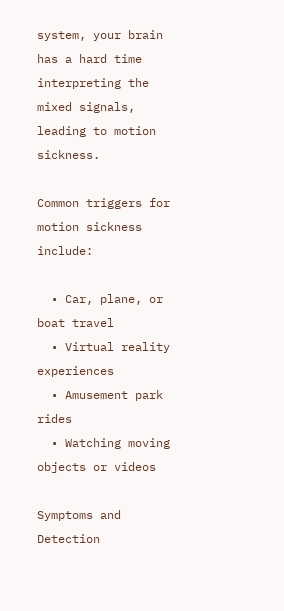system, your brain has a hard time interpreting the mixed signals, leading to motion sickness.

Common triggers for motion sickness include:

  • Car, plane, or boat travel
  • Virtual reality experiences
  • Amusement park rides
  • Watching moving objects or videos

Symptoms and Detection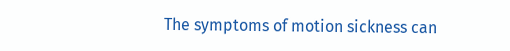The symptoms of motion sickness can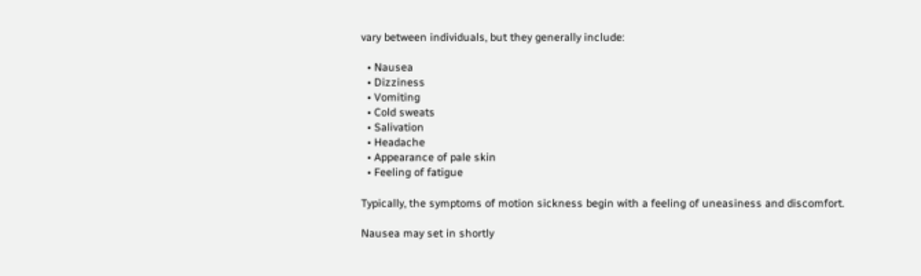vary between individuals, but they generally include:

  • Nausea
  • Dizziness
  • Vomiting
  • Cold sweats
  • Salivation
  • Headache
  • Appearance of pale skin
  • Feeling of fatigue

Typically, the symptoms of motion sickness begin with a feeling of uneasiness and discomfort.

Nausea may set in shortly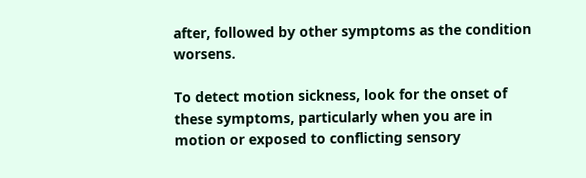after, followed by other symptoms as the condition worsens.

To detect motion sickness, look for the onset of these symptoms, particularly when you are in motion or exposed to conflicting sensory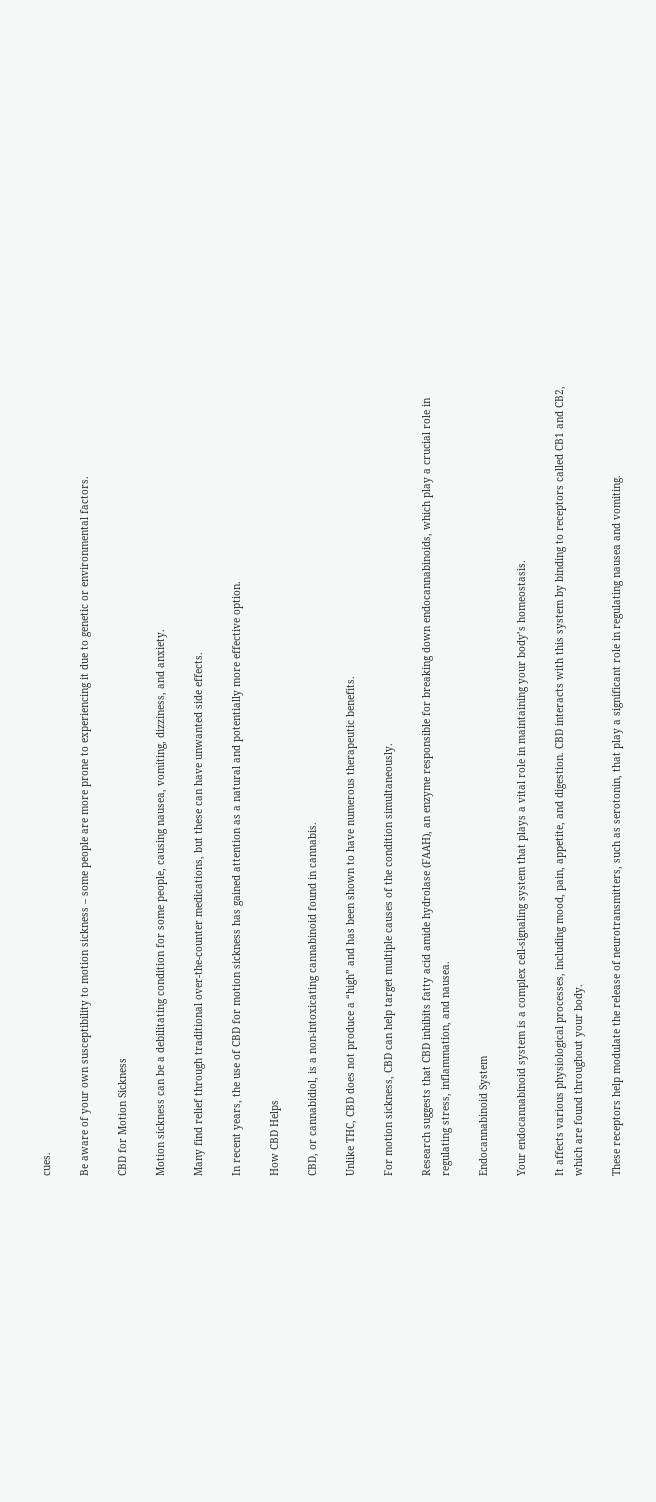cues.

Be aware of your own susceptibility to motion sickness – some people are more prone to experiencing it due to genetic or environmental factors.

CBD for Motion Sickness

Motion sickness can be a debilitating condition for some people, causing nausea, vomiting, dizziness, and anxiety.

Many find relief through traditional over-the-counter medications, but these can have unwanted side effects.

In recent years, the use of CBD for motion sickness has gained attention as a natural and potentially more effective option.

How CBD Helps

CBD, or cannabidiol, is a non-intoxicating cannabinoid found in cannabis.

Unlike THC, CBD does not produce a “high” and has been shown to have numerous therapeutic benefits.

For motion sickness, CBD can help target multiple causes of the condition simultaneously.

Research suggests that CBD inhibits fatty acid amide hydrolase (FAAH), an enzyme responsible for breaking down endocannabinoids, which play a crucial role in regulating stress, inflammation, and nausea.

Endocannabinoid System

Your endocannabinoid system is a complex cell-signaling system that plays a vital role in maintaining your body’s homeostasis.

It affects various physiological processes, including mood, pain, appetite, and digestion. CBD interacts with this system by binding to receptors called CB1 and CB2, which are found throughout your body.

These receptors help modulate the release of neurotransmitters, such as serotonin, that play a significant role in regulating nausea and vomiting.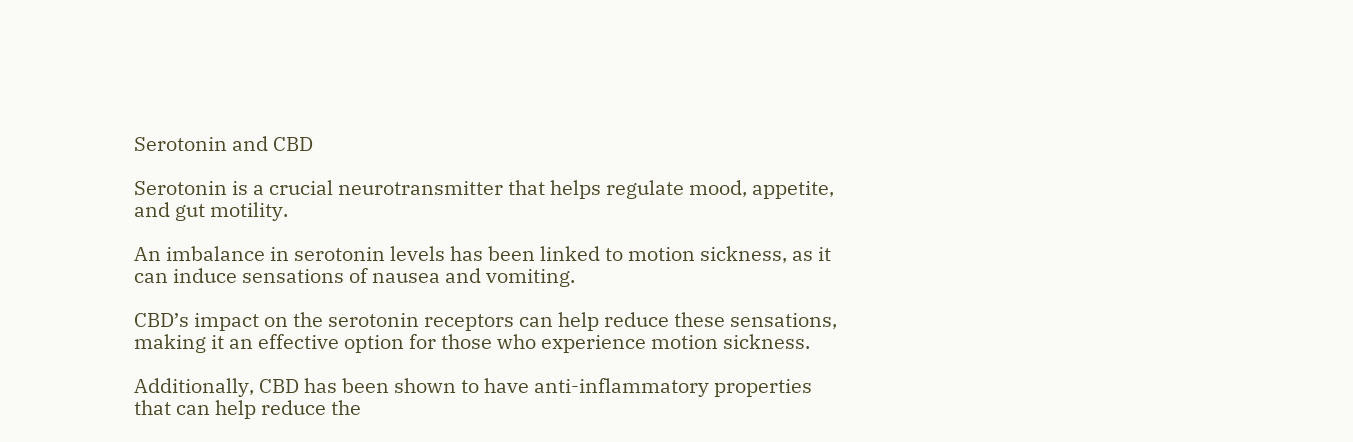Serotonin and CBD

Serotonin is a crucial neurotransmitter that helps regulate mood, appetite, and gut motility.

An imbalance in serotonin levels has been linked to motion sickness, as it can induce sensations of nausea and vomiting.

CBD’s impact on the serotonin receptors can help reduce these sensations, making it an effective option for those who experience motion sickness.

Additionally, CBD has been shown to have anti-inflammatory properties that can help reduce the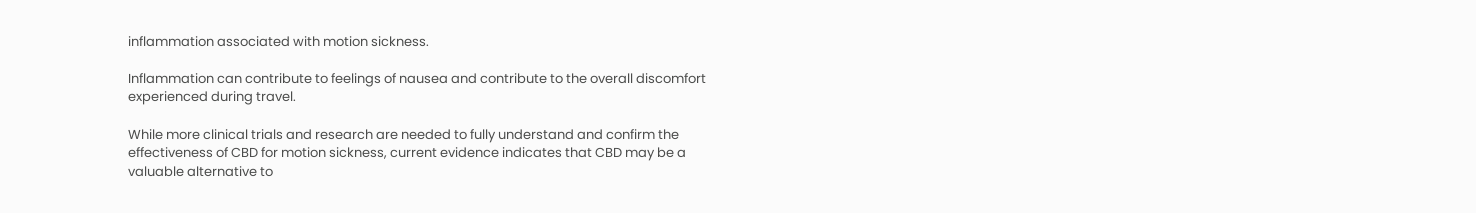inflammation associated with motion sickness.

Inflammation can contribute to feelings of nausea and contribute to the overall discomfort experienced during travel.

While more clinical trials and research are needed to fully understand and confirm the effectiveness of CBD for motion sickness, current evidence indicates that CBD may be a valuable alternative to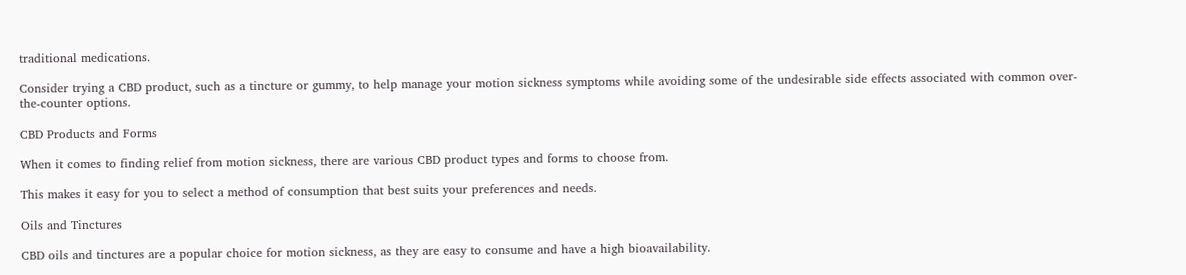traditional medications.

Consider trying a CBD product, such as a tincture or gummy, to help manage your motion sickness symptoms while avoiding some of the undesirable side effects associated with common over-the-counter options.

CBD Products and Forms

When it comes to finding relief from motion sickness, there are various CBD product types and forms to choose from.

This makes it easy for you to select a method of consumption that best suits your preferences and needs.

Oils and Tinctures

CBD oils and tinctures are a popular choice for motion sickness, as they are easy to consume and have a high bioavailability.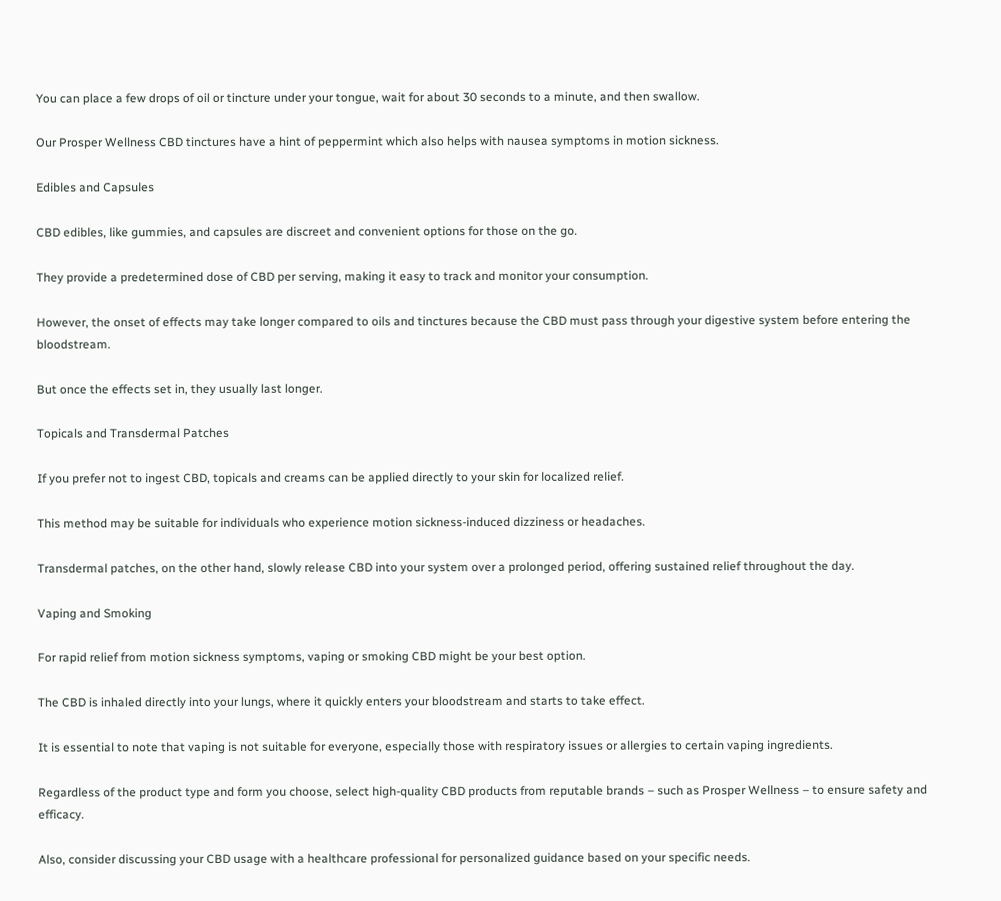You can place a few drops of oil or tincture under your tongue, wait for about 30 seconds to a minute, and then swallow.

Our Prosper Wellness CBD tinctures have a hint of peppermint which also helps with nausea symptoms in motion sickness.

Edibles and Capsules

CBD edibles, like gummies, and capsules are discreet and convenient options for those on the go.

They provide a predetermined dose of CBD per serving, making it easy to track and monitor your consumption.

However, the onset of effects may take longer compared to oils and tinctures because the CBD must pass through your digestive system before entering the bloodstream.

But once the effects set in, they usually last longer.

Topicals and Transdermal Patches

If you prefer not to ingest CBD, topicals and creams can be applied directly to your skin for localized relief.

This method may be suitable for individuals who experience motion sickness-induced dizziness or headaches.

Transdermal patches, on the other hand, slowly release CBD into your system over a prolonged period, offering sustained relief throughout the day.

Vaping and Smoking

For rapid relief from motion sickness symptoms, vaping or smoking CBD might be your best option.

The CBD is inhaled directly into your lungs, where it quickly enters your bloodstream and starts to take effect.

It is essential to note that vaping is not suitable for everyone, especially those with respiratory issues or allergies to certain vaping ingredients.

Regardless of the product type and form you choose, select high-quality CBD products from reputable brands – such as Prosper Wellness – to ensure safety and efficacy.

Also, consider discussing your CBD usage with a healthcare professional for personalized guidance based on your specific needs.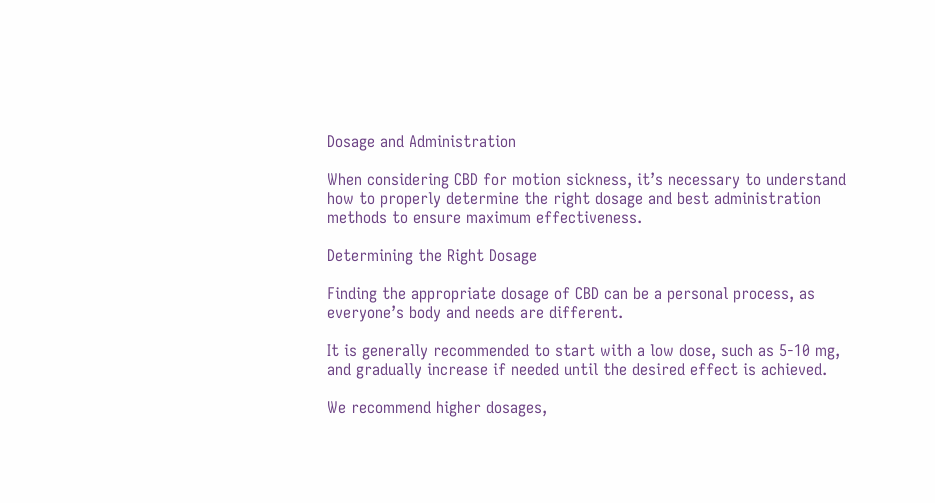Dosage and Administration

When considering CBD for motion sickness, it’s necessary to understand how to properly determine the right dosage and best administration methods to ensure maximum effectiveness.

Determining the Right Dosage

Finding the appropriate dosage of CBD can be a personal process, as everyone’s body and needs are different.

It is generally recommended to start with a low dose, such as 5-10 mg, and gradually increase if needed until the desired effect is achieved.

We recommend higher dosages,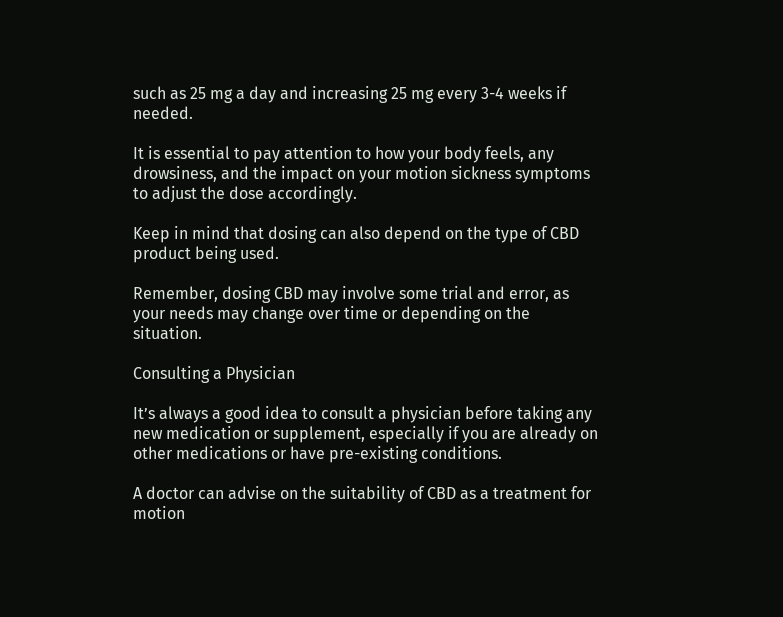such as 25 mg a day and increasing 25 mg every 3-4 weeks if needed.

It is essential to pay attention to how your body feels, any drowsiness, and the impact on your motion sickness symptoms to adjust the dose accordingly.

Keep in mind that dosing can also depend on the type of CBD product being used.

Remember, dosing CBD may involve some trial and error, as your needs may change over time or depending on the situation.

Consulting a Physician

It’s always a good idea to consult a physician before taking any new medication or supplement, especially if you are already on other medications or have pre-existing conditions.

A doctor can advise on the suitability of CBD as a treatment for motion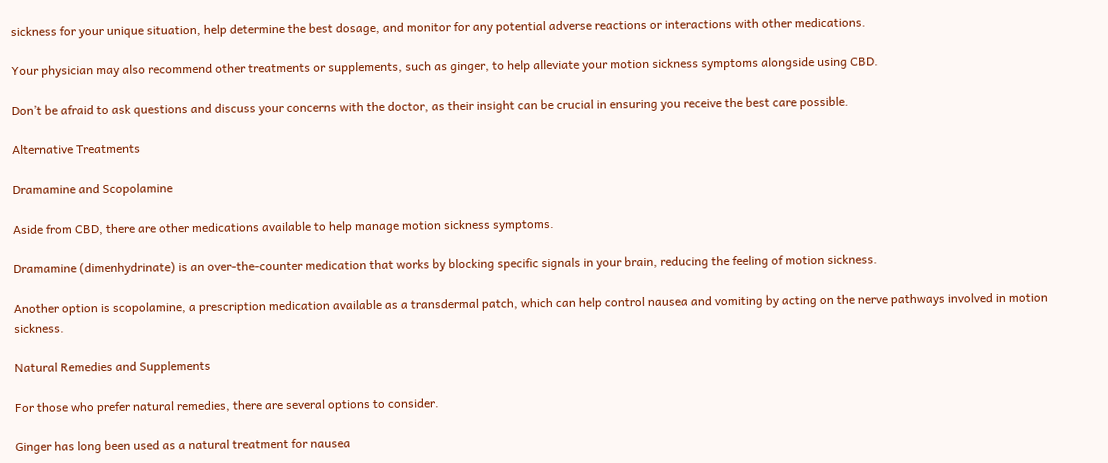sickness for your unique situation, help determine the best dosage, and monitor for any potential adverse reactions or interactions with other medications.

Your physician may also recommend other treatments or supplements, such as ginger, to help alleviate your motion sickness symptoms alongside using CBD.

Don’t be afraid to ask questions and discuss your concerns with the doctor, as their insight can be crucial in ensuring you receive the best care possible.

Alternative Treatments

Dramamine and Scopolamine

Aside from CBD, there are other medications available to help manage motion sickness symptoms.

Dramamine (dimenhydrinate) is an over-the-counter medication that works by blocking specific signals in your brain, reducing the feeling of motion sickness.

Another option is scopolamine, a prescription medication available as a transdermal patch, which can help control nausea and vomiting by acting on the nerve pathways involved in motion sickness.

Natural Remedies and Supplements

For those who prefer natural remedies, there are several options to consider.

Ginger has long been used as a natural treatment for nausea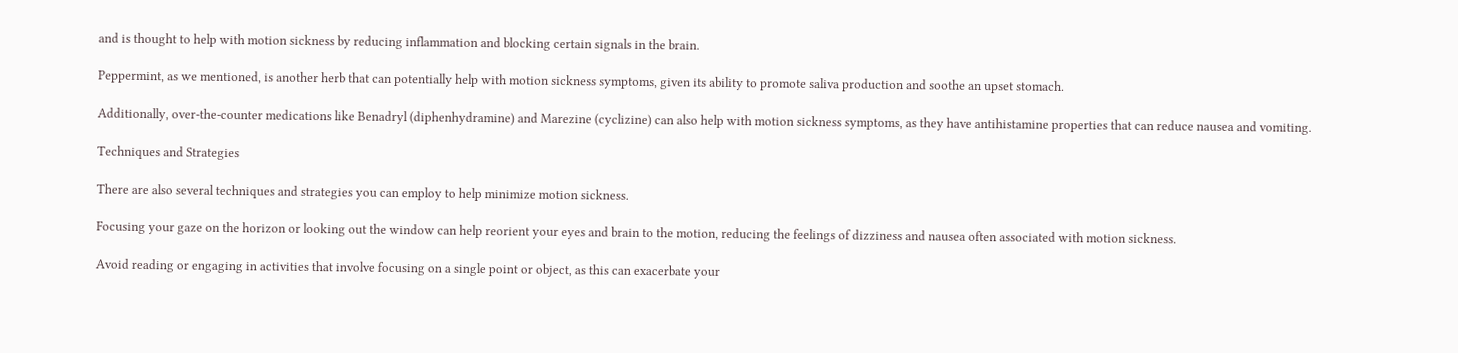and is thought to help with motion sickness by reducing inflammation and blocking certain signals in the brain.

Peppermint, as we mentioned, is another herb that can potentially help with motion sickness symptoms, given its ability to promote saliva production and soothe an upset stomach.

Additionally, over-the-counter medications like Benadryl (diphenhydramine) and Marezine (cyclizine) can also help with motion sickness symptoms, as they have antihistamine properties that can reduce nausea and vomiting.

Techniques and Strategies

There are also several techniques and strategies you can employ to help minimize motion sickness.

Focusing your gaze on the horizon or looking out the window can help reorient your eyes and brain to the motion, reducing the feelings of dizziness and nausea often associated with motion sickness.

Avoid reading or engaging in activities that involve focusing on a single point or object, as this can exacerbate your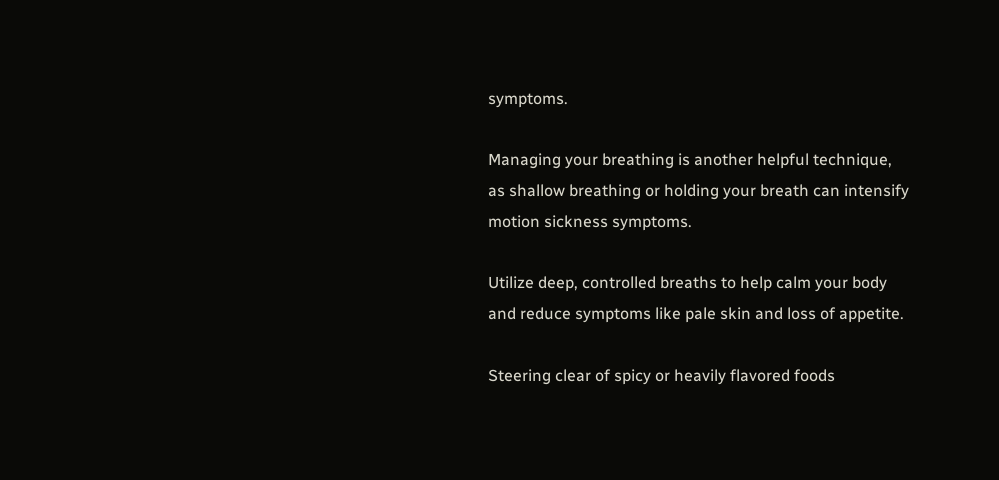symptoms.

Managing your breathing is another helpful technique, as shallow breathing or holding your breath can intensify motion sickness symptoms.

Utilize deep, controlled breaths to help calm your body and reduce symptoms like pale skin and loss of appetite.

Steering clear of spicy or heavily flavored foods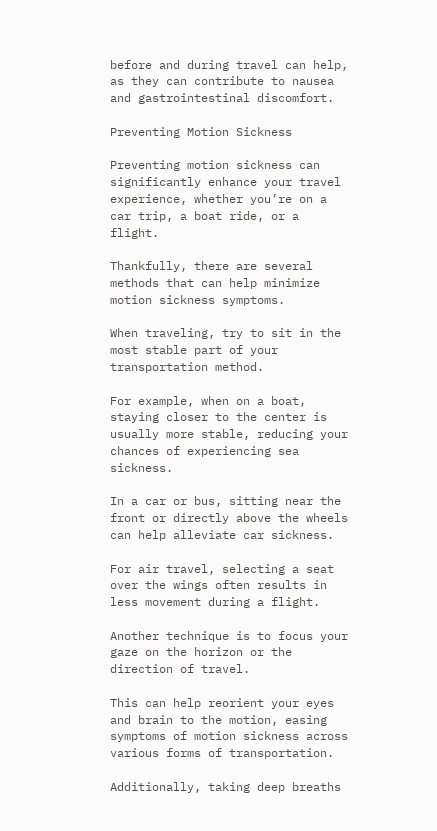before and during travel can help, as they can contribute to nausea and gastrointestinal discomfort.

Preventing Motion Sickness

Preventing motion sickness can significantly enhance your travel experience, whether you’re on a car trip, a boat ride, or a flight.

Thankfully, there are several methods that can help minimize motion sickness symptoms.

When traveling, try to sit in the most stable part of your transportation method.

For example, when on a boat, staying closer to the center is usually more stable, reducing your chances of experiencing sea sickness.

In a car or bus, sitting near the front or directly above the wheels can help alleviate car sickness.

For air travel, selecting a seat over the wings often results in less movement during a flight.

Another technique is to focus your gaze on the horizon or the direction of travel.

This can help reorient your eyes and brain to the motion, easing symptoms of motion sickness across various forms of transportation.

Additionally, taking deep breaths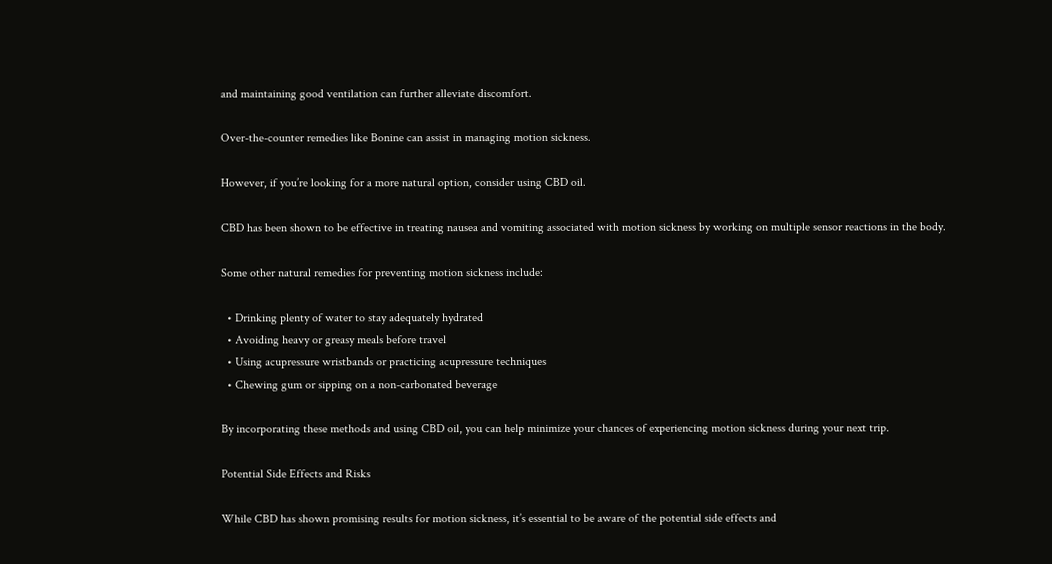and maintaining good ventilation can further alleviate discomfort.

Over-the-counter remedies like Bonine can assist in managing motion sickness.

However, if you’re looking for a more natural option, consider using CBD oil.

CBD has been shown to be effective in treating nausea and vomiting associated with motion sickness by working on multiple sensor reactions in the body.

Some other natural remedies for preventing motion sickness include:

  • Drinking plenty of water to stay adequately hydrated
  • Avoiding heavy or greasy meals before travel
  • Using acupressure wristbands or practicing acupressure techniques
  • Chewing gum or sipping on a non-carbonated beverage

By incorporating these methods and using CBD oil, you can help minimize your chances of experiencing motion sickness during your next trip.

Potential Side Effects and Risks

While CBD has shown promising results for motion sickness, it’s essential to be aware of the potential side effects and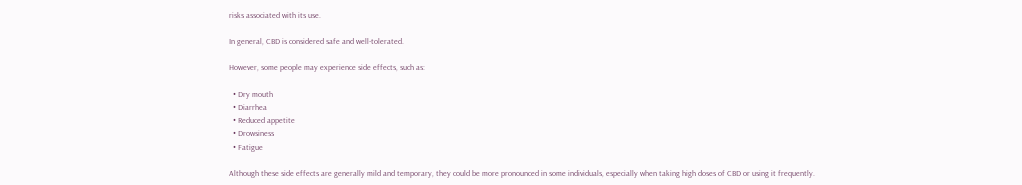risks associated with its use.

In general, CBD is considered safe and well-tolerated.

However, some people may experience side effects, such as:

  • Dry mouth
  • Diarrhea
  • Reduced appetite
  • Drowsiness
  • Fatigue

Although these side effects are generally mild and temporary, they could be more pronounced in some individuals, especially when taking high doses of CBD or using it frequently.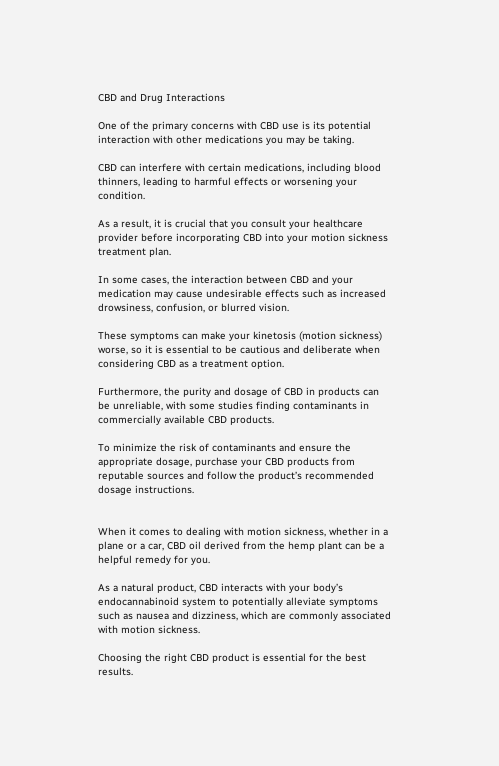CBD and Drug Interactions

One of the primary concerns with CBD use is its potential interaction with other medications you may be taking.

CBD can interfere with certain medications, including blood thinners, leading to harmful effects or worsening your condition.

As a result, it is crucial that you consult your healthcare provider before incorporating CBD into your motion sickness treatment plan.

In some cases, the interaction between CBD and your medication may cause undesirable effects such as increased drowsiness, confusion, or blurred vision.

These symptoms can make your kinetosis (motion sickness) worse, so it is essential to be cautious and deliberate when considering CBD as a treatment option.

Furthermore, the purity and dosage of CBD in products can be unreliable, with some studies finding contaminants in commercially available CBD products.

To minimize the risk of contaminants and ensure the appropriate dosage, purchase your CBD products from reputable sources and follow the product’s recommended dosage instructions.


When it comes to dealing with motion sickness, whether in a plane or a car, CBD oil derived from the hemp plant can be a helpful remedy for you.

As a natural product, CBD interacts with your body’s endocannabinoid system to potentially alleviate symptoms such as nausea and dizziness, which are commonly associated with motion sickness.

Choosing the right CBD product is essential for the best results.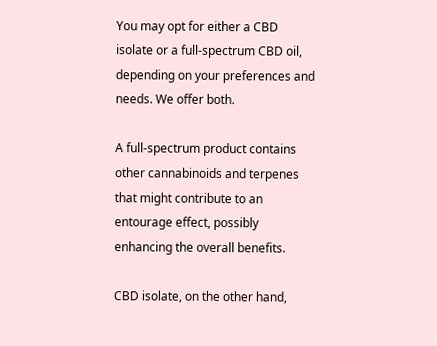You may opt for either a CBD isolate or a full-spectrum CBD oil, depending on your preferences and needs. We offer both.

A full-spectrum product contains other cannabinoids and terpenes that might contribute to an entourage effect, possibly enhancing the overall benefits.

CBD isolate, on the other hand,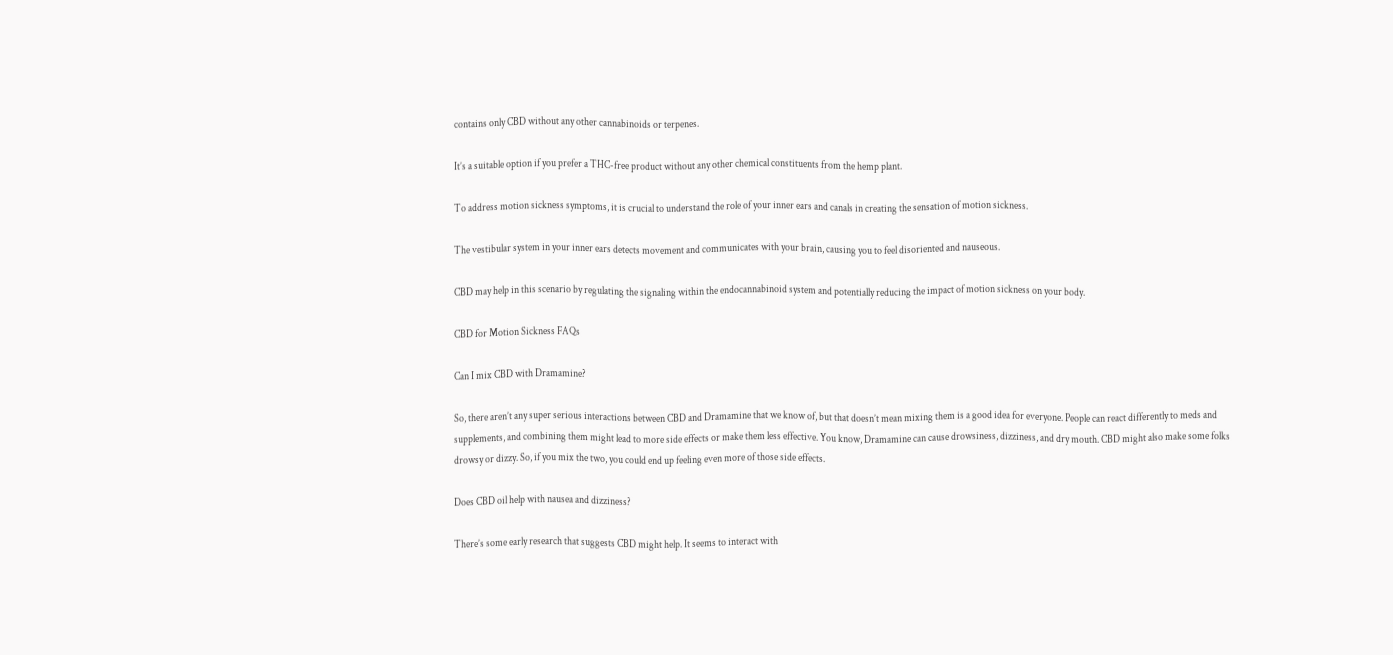contains only CBD without any other cannabinoids or terpenes.

It’s a suitable option if you prefer a THC-free product without any other chemical constituents from the hemp plant.

To address motion sickness symptoms, it is crucial to understand the role of your inner ears and canals in creating the sensation of motion sickness.

The vestibular system in your inner ears detects movement and communicates with your brain, causing you to feel disoriented and nauseous.

CBD may help in this scenario by regulating the signaling within the endocannabinoid system and potentially reducing the impact of motion sickness on your body.

CBD for Motion Sickness FAQs

Can I mix CBD with Dramamine?

So, there aren’t any super serious interactions between CBD and Dramamine that we know of, but that doesn’t mean mixing them is a good idea for everyone. People can react differently to meds and supplements, and combining them might lead to more side effects or make them less effective. You know, Dramamine can cause drowsiness, dizziness, and dry mouth. CBD might also make some folks drowsy or dizzy. So, if you mix the two, you could end up feeling even more of those side effects.

Does CBD oil help with nausea and dizziness?

There’s some early research that suggests CBD might help. It seems to interact with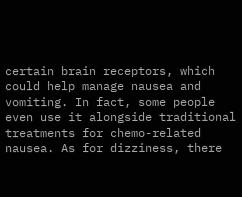certain brain receptors, which could help manage nausea and vomiting. In fact, some people even use it alongside traditional treatments for chemo-related nausea. As for dizziness, there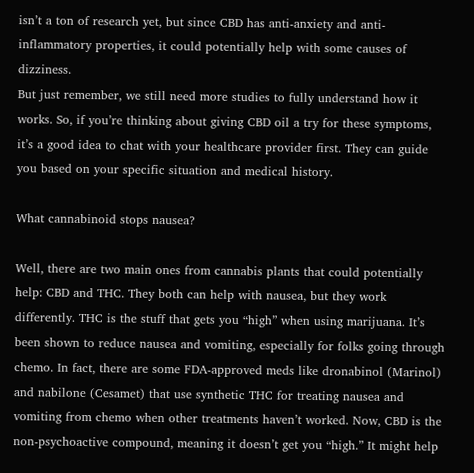isn’t a ton of research yet, but since CBD has anti-anxiety and anti-inflammatory properties, it could potentially help with some causes of dizziness.
But just remember, we still need more studies to fully understand how it works. So, if you’re thinking about giving CBD oil a try for these symptoms, it’s a good idea to chat with your healthcare provider first. They can guide you based on your specific situation and medical history.

What cannabinoid stops nausea?

Well, there are two main ones from cannabis plants that could potentially help: CBD and THC. They both can help with nausea, but they work differently. THC is the stuff that gets you “high” when using marijuana. It’s been shown to reduce nausea and vomiting, especially for folks going through chemo. In fact, there are some FDA-approved meds like dronabinol (Marinol) and nabilone (Cesamet) that use synthetic THC for treating nausea and vomiting from chemo when other treatments haven’t worked. Now, CBD is the non-psychoactive compound, meaning it doesn’t get you “high.” It might help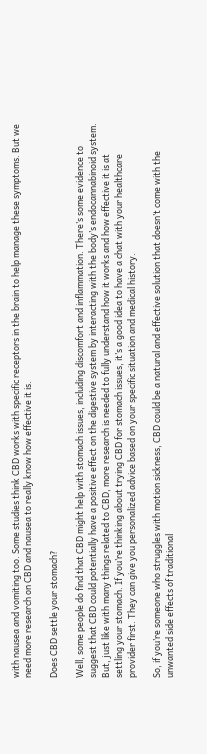with nausea and vomiting too. Some studies think CBD works with specific receptors in the brain to help manage these symptoms. But we need more research on CBD and nausea to really know how effective it is.

Does CBD settle your stomach?

Well, some people do find that CBD might help with stomach issues, including discomfort and inflammation. There’s some evidence to suggest that CBD could potentially have a positive effect on the digestive system by interacting with the body’s endocannabinoid system. But, just like with many things related to CBD, more research is needed to fully understand how it works and how effective it is at settling your stomach. If you’re thinking about trying CBD for stomach issues, it’s a good idea to have a chat with your healthcare provider first. They can give you personalized advice based on your specific situation and medical history.

So, if you’re someone who struggles with motion sickness, CBD could be a natural and effective solution that doesn’t come with the unwanted side effects of traditional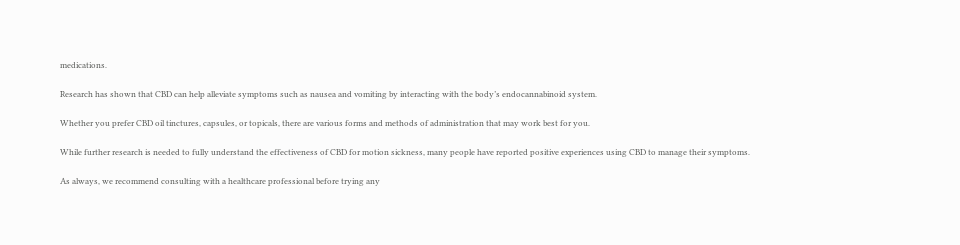medications.

Research has shown that CBD can help alleviate symptoms such as nausea and vomiting by interacting with the body’s endocannabinoid system.

Whether you prefer CBD oil tinctures, capsules, or topicals, there are various forms and methods of administration that may work best for you.

While further research is needed to fully understand the effectiveness of CBD for motion sickness, many people have reported positive experiences using CBD to manage their symptoms.

As always, we recommend consulting with a healthcare professional before trying any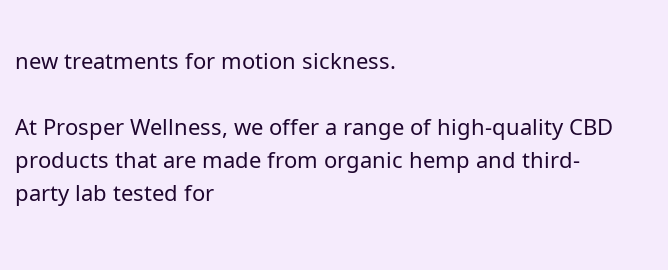new treatments for motion sickness.

At Prosper Wellness, we offer a range of high-quality CBD products that are made from organic hemp and third-party lab tested for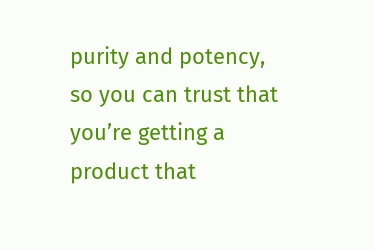purity and potency, so you can trust that you’re getting a product that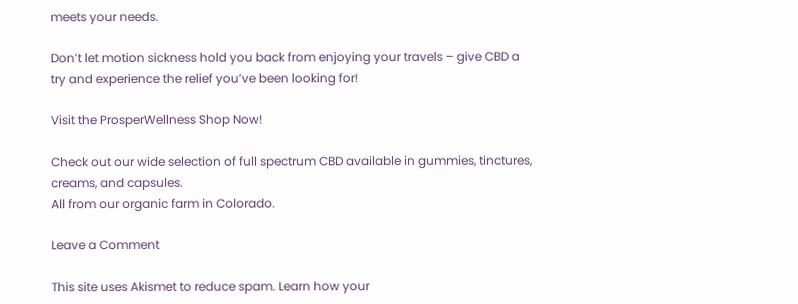meets your needs.

Don’t let motion sickness hold you back from enjoying your travels – give CBD a try and experience the relief you’ve been looking for!

Visit the ProsperWellness Shop Now!

Check out our wide selection of full spectrum CBD available in gummies, tinctures, creams, and capsules.
All from our organic farm in Colorado.

Leave a Comment

This site uses Akismet to reduce spam. Learn how your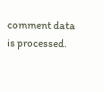comment data is processed.